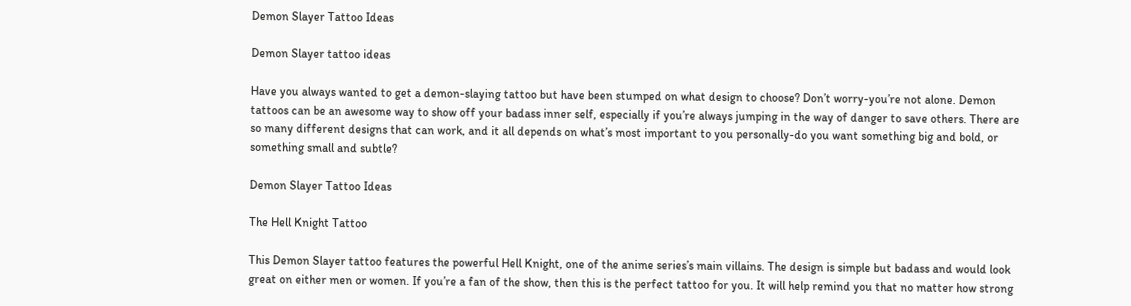Demon Slayer Tattoo Ideas

Demon Slayer tattoo ideas

Have you always wanted to get a demon-slaying tattoo but have been stumped on what design to choose? Don’t worry-you’re not alone. Demon tattoos can be an awesome way to show off your badass inner self, especially if you’re always jumping in the way of danger to save others. There are so many different designs that can work, and it all depends on what’s most important to you personally-do you want something big and bold, or something small and subtle?

Demon Slayer Tattoo Ideas

The Hell Knight Tattoo

This Demon Slayer tattoo features the powerful Hell Knight, one of the anime series’s main villains. The design is simple but badass and would look great on either men or women. If you’re a fan of the show, then this is the perfect tattoo for you. It will help remind you that no matter how strong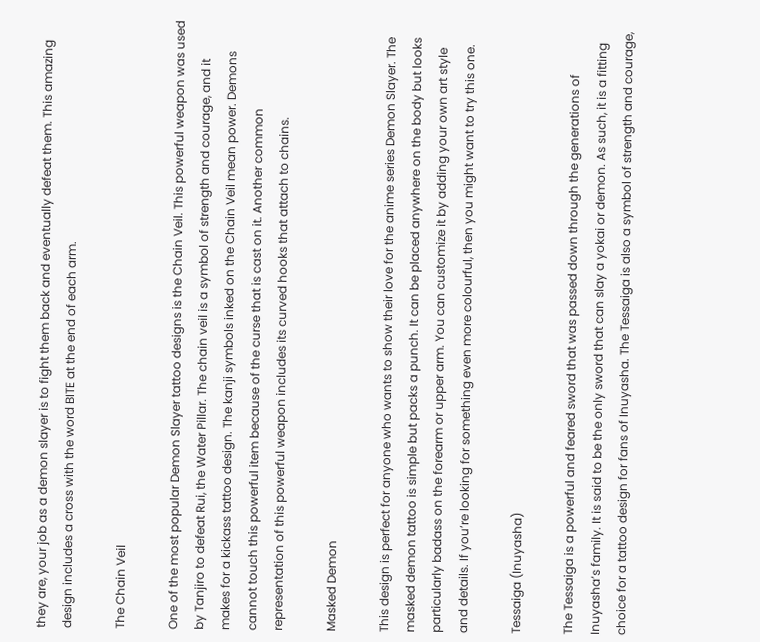they are, your job as a demon slayer is to fight them back and eventually defeat them. This amazing design includes a cross with the word BITE at the end of each arm.

The Chain Veil

One of the most popular Demon Slayer tattoo designs is the Chain Veil. This powerful weapon was used by Tanjiro to defeat Rui, the Water Pillar. The chain veil is a symbol of strength and courage, and it makes for a kickass tattoo design. The kanji symbols inked on the Chain Veil mean power. Demons cannot touch this powerful item because of the curse that is cast on it. Another common representation of this powerful weapon includes its curved hooks that attach to chains.

Masked Demon

This design is perfect for anyone who wants to show their love for the anime series Demon Slayer. The masked demon tattoo is simple but packs a punch. It can be placed anywhere on the body but looks particularly badass on the forearm or upper arm. You can customize it by adding your own art style and details. If you’re looking for something even more colourful, then you might want to try this one.

Tessaiga (Inuyasha)

The Tessaiga is a powerful and feared sword that was passed down through the generations of Inuyasha’s family. It is said to be the only sword that can slay a yokai or demon. As such, it is a fitting choice for a tattoo design for fans of Inuyasha. The Tessaiga is also a symbol of strength and courage,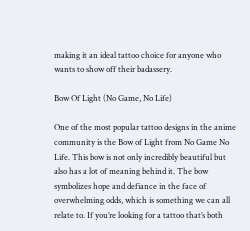making it an ideal tattoo choice for anyone who wants to show off their badassery.

Bow Of Light (No Game, No Life)

One of the most popular tattoo designs in the anime community is the Bow of Light from No Game No Life. This bow is not only incredibly beautiful but also has a lot of meaning behind it. The bow symbolizes hope and defiance in the face of overwhelming odds, which is something we can all relate to. If you’re looking for a tattoo that’s both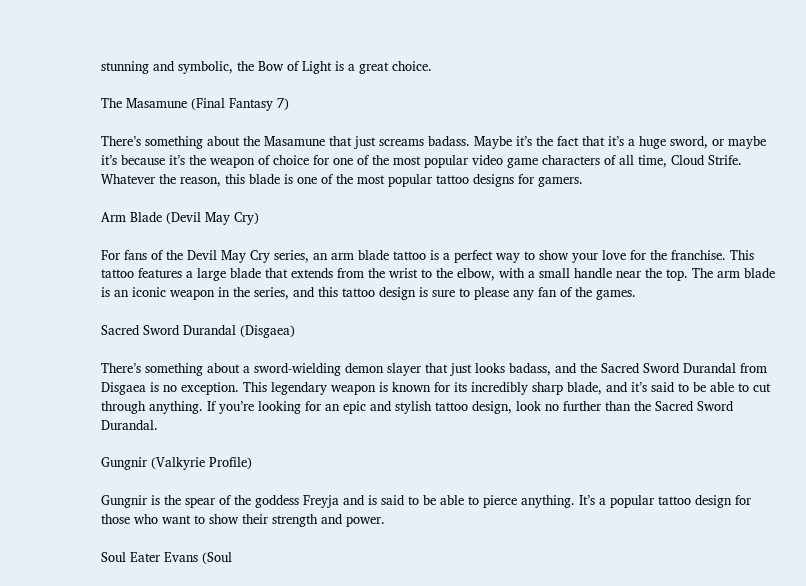stunning and symbolic, the Bow of Light is a great choice.

The Masamune (Final Fantasy 7)

There’s something about the Masamune that just screams badass. Maybe it’s the fact that it’s a huge sword, or maybe it’s because it’s the weapon of choice for one of the most popular video game characters of all time, Cloud Strife. Whatever the reason, this blade is one of the most popular tattoo designs for gamers.

Arm Blade (Devil May Cry)

For fans of the Devil May Cry series, an arm blade tattoo is a perfect way to show your love for the franchise. This tattoo features a large blade that extends from the wrist to the elbow, with a small handle near the top. The arm blade is an iconic weapon in the series, and this tattoo design is sure to please any fan of the games.

Sacred Sword Durandal (Disgaea)

There’s something about a sword-wielding demon slayer that just looks badass, and the Sacred Sword Durandal from Disgaea is no exception. This legendary weapon is known for its incredibly sharp blade, and it’s said to be able to cut through anything. If you’re looking for an epic and stylish tattoo design, look no further than the Sacred Sword Durandal.

Gungnir (Valkyrie Profile)

Gungnir is the spear of the goddess Freyja and is said to be able to pierce anything. It’s a popular tattoo design for those who want to show their strength and power.

Soul Eater Evans (Soul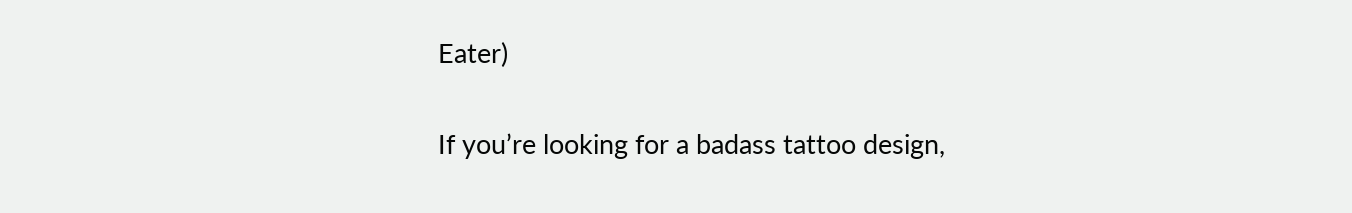Eater)

If you’re looking for a badass tattoo design,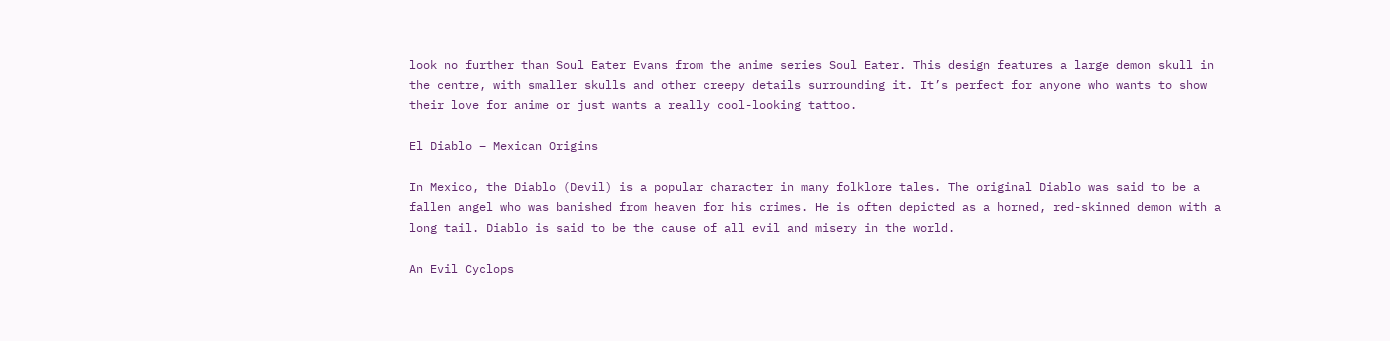look no further than Soul Eater Evans from the anime series Soul Eater. This design features a large demon skull in the centre, with smaller skulls and other creepy details surrounding it. It’s perfect for anyone who wants to show their love for anime or just wants a really cool-looking tattoo.

El Diablo – Mexican Origins

In Mexico, the Diablo (Devil) is a popular character in many folklore tales. The original Diablo was said to be a fallen angel who was banished from heaven for his crimes. He is often depicted as a horned, red-skinned demon with a long tail. Diablo is said to be the cause of all evil and misery in the world.

An Evil Cyclops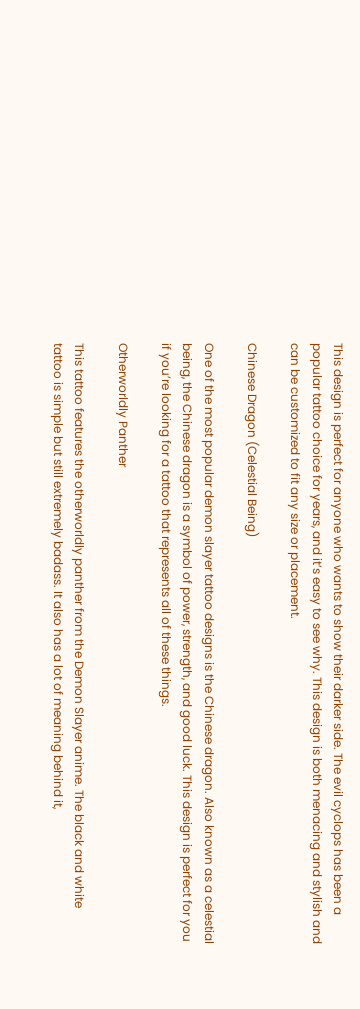This design is perfect for anyone who wants to show their darker side. The evil cyclops has been a popular tattoo choice for years, and it’s easy to see why. This design is both menacing and stylish and can be customized to fit any size or placement.

Chinese Dragon (Celestial Being)

One of the most popular demon slayer tattoo designs is the Chinese dragon. Also known as a celestial being, the Chinese dragon is a symbol of power, strength, and good luck. This design is perfect for you if you’re looking for a tattoo that represents all of these things.

Otherworldly Panther

This tattoo features the otherworldly panther from the Demon Slayer anime. The black and white tattoo is simple but still extremely badass. It also has a lot of meaning behind it,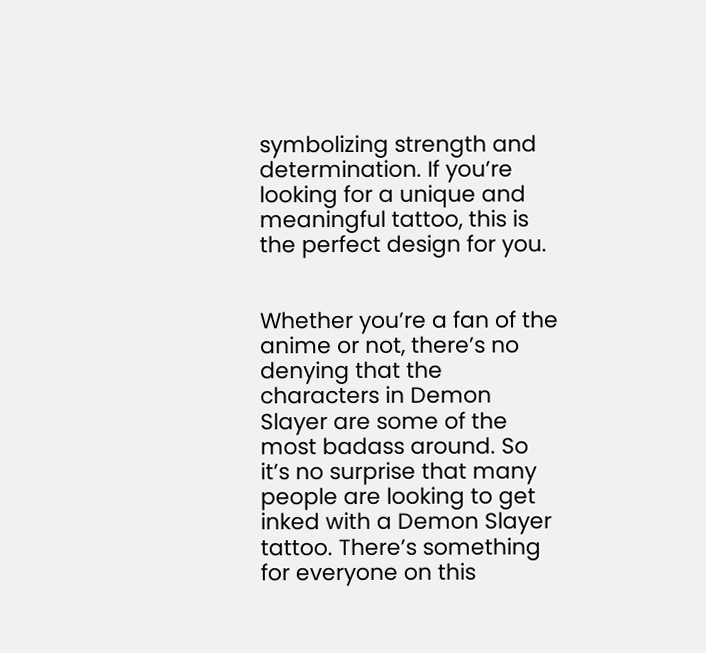symbolizing strength and determination. If you’re looking for a unique and meaningful tattoo, this is the perfect design for you.


Whether you’re a fan of the anime or not, there’s no denying that the characters in Demon Slayer are some of the most badass around. So it’s no surprise that many people are looking to get inked with a Demon Slayer tattoo. There’s something for everyone on this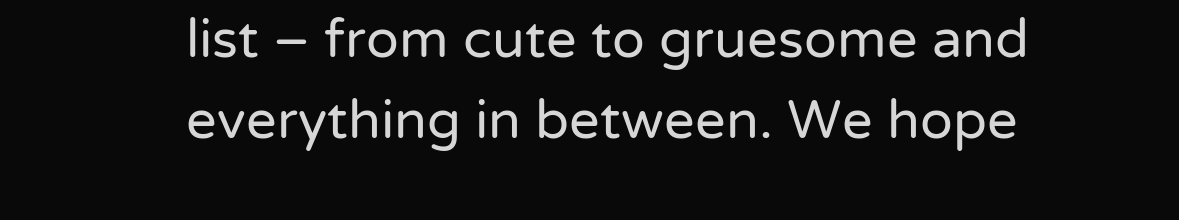list – from cute to gruesome and everything in between. We hope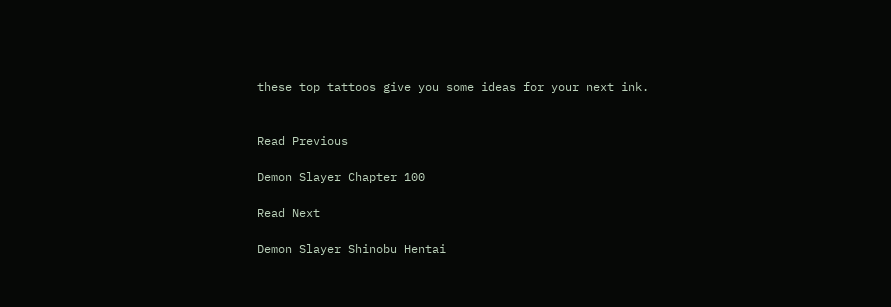these top tattoos give you some ideas for your next ink.


Read Previous

Demon Slayer Chapter 100

Read Next

Demon Slayer Shinobu Hentai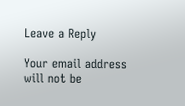Leave a Reply

Your email address will not be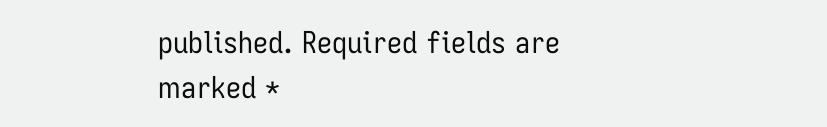published. Required fields are marked *